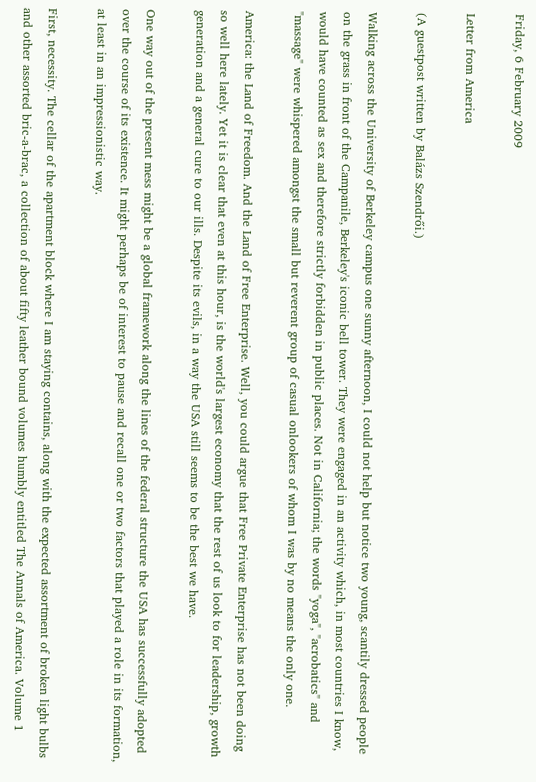Friday, 6 February 2009

Letter from America

(A guestpost written by Balázs Szendrői.)

Walking across the University of Berkeley campus one sunny afternoon, I could not help but notice two young, scantily dressed people on the grass in front of the Campanile, Berkeley's iconic bell tower. They were engaged in an activity which, in most countries I know, would have counted as sex and therefore strictly forbidden in public places. Not in California; the words "yoga", "acrobatics" and "massage" were whispered amongst the small but reverent group of casual onlookers of whom I was by no means the only one.

America: the Land of Freedom. And the Land of Free Enterprise. Well, you could argue that Free Private Enterprise has not been doing so well here lately. Yet it is clear that even at this hour, is the world's largest economy that the rest of us look to for leadership, growth generation and a general cure to our ills. Despite its evils, in a way the USA still seems to be the best we have.

One way out of the present mess might be a global framework along the lines of the federal structure the USA has successfully adopted over the course of its existence. It might perhaps be of interest to pause and recall one or two factors that played a role in its formation, at least in an impressionistic way.

First, necessity. The cellar of the apartment block where I am staying contains, along with the expected assortment of broken light bulbs and other assorted bric-a-brac, a collection of about fifty leather bound volumes humbly entitled The Annals of America. Volume 1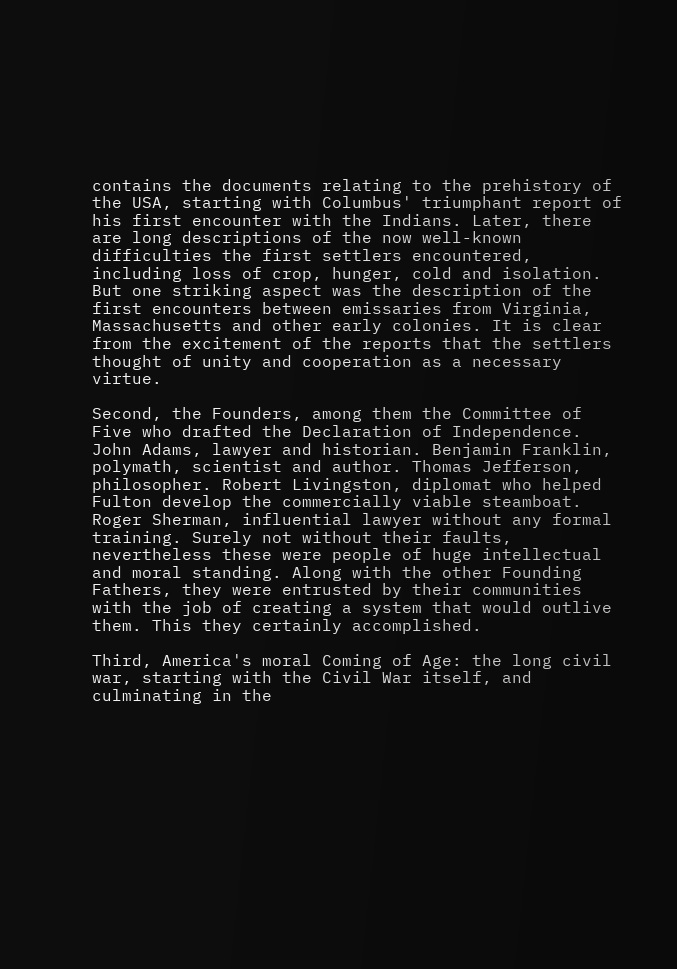contains the documents relating to the prehistory of the USA, starting with Columbus' triumphant report of his first encounter with the Indians. Later, there are long descriptions of the now well-known difficulties the first settlers encountered, including loss of crop, hunger, cold and isolation. But one striking aspect was the description of the first encounters between emissaries from Virginia, Massachusetts and other early colonies. It is clear from the excitement of the reports that the settlers thought of unity and cooperation as a necessary virtue.

Second, the Founders, among them the Committee of Five who drafted the Declaration of Independence. John Adams, lawyer and historian. Benjamin Franklin, polymath, scientist and author. Thomas Jefferson, philosopher. Robert Livingston, diplomat who helped Fulton develop the commercially viable steamboat. Roger Sherman, influential lawyer without any formal training. Surely not without their faults, nevertheless these were people of huge intellectual and moral standing. Along with the other Founding Fathers, they were entrusted by their communities with the job of creating a system that would outlive them. This they certainly accomplished.

Third, America's moral Coming of Age: the long civil war, starting with the Civil War itself, and culminating in the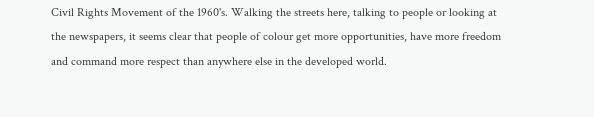Civil Rights Movement of the 1960's. Walking the streets here, talking to people or looking at the newspapers, it seems clear that people of colour get more opportunities, have more freedom and command more respect than anywhere else in the developed world.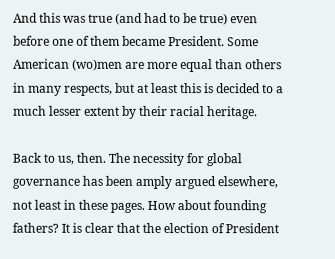And this was true (and had to be true) even before one of them became President. Some American (wo)men are more equal than others in many respects, but at least this is decided to a much lesser extent by their racial heritage.

Back to us, then. The necessity for global governance has been amply argued elsewhere, not least in these pages. How about founding fathers? It is clear that the election of President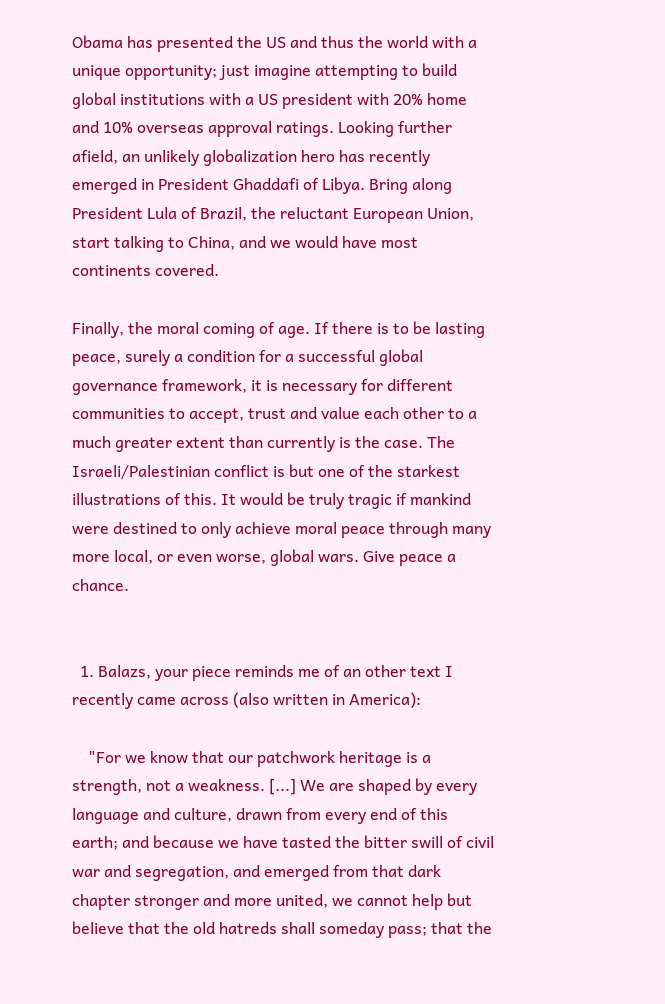Obama has presented the US and thus the world with a unique opportunity; just imagine attempting to build global institutions with a US president with 20% home and 10% overseas approval ratings. Looking further afield, an unlikely globalization hero has recently emerged in President Ghaddafi of Libya. Bring along President Lula of Brazil, the reluctant European Union, start talking to China, and we would have most continents covered.

Finally, the moral coming of age. If there is to be lasting peace, surely a condition for a successful global governance framework, it is necessary for different communities to accept, trust and value each other to a much greater extent than currently is the case. The Israeli/Palestinian conflict is but one of the starkest illustrations of this. It would be truly tragic if mankind were destined to only achieve moral peace through many more local, or even worse, global wars. Give peace a chance.


  1. Balazs, your piece reminds me of an other text I recently came across (also written in America):

    "For we know that our patchwork heritage is a strength, not a weakness. [...] We are shaped by every language and culture, drawn from every end of this earth; and because we have tasted the bitter swill of civil war and segregation, and emerged from that dark chapter stronger and more united, we cannot help but believe that the old hatreds shall someday pass; that the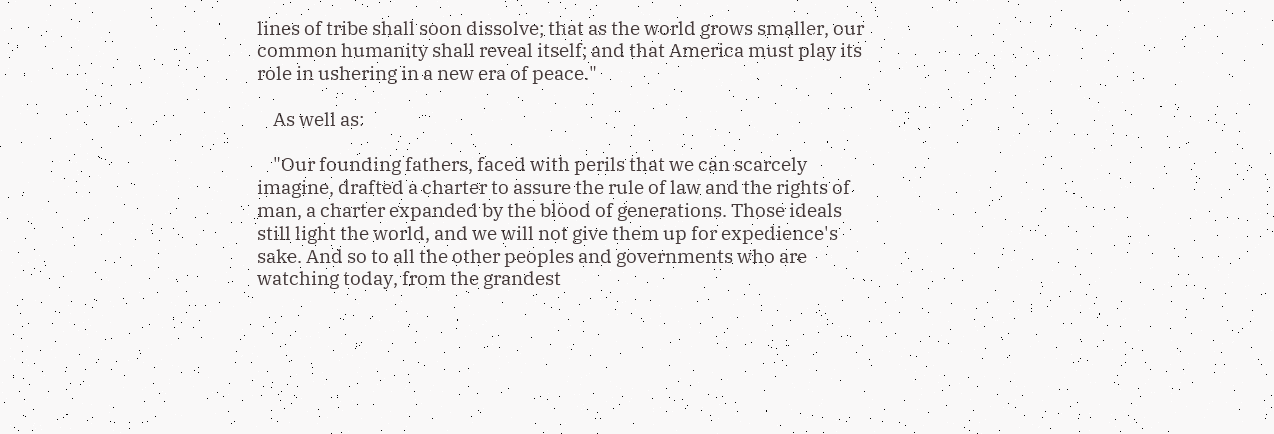lines of tribe shall soon dissolve; that as the world grows smaller, our common humanity shall reveal itself; and that America must play its role in ushering in a new era of peace."

    As well as:

    "Our founding fathers, faced with perils that we can scarcely imagine, drafted a charter to assure the rule of law and the rights of man, a charter expanded by the blood of generations. Those ideals still light the world, and we will not give them up for expedience's sake. And so to all the other peoples and governments who are watching today, from the grandest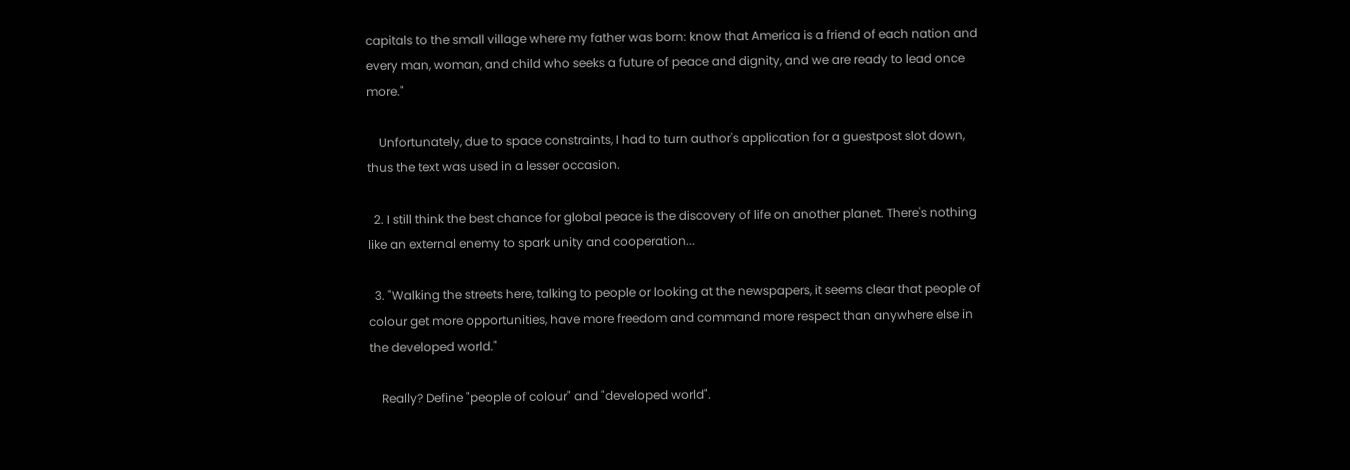capitals to the small village where my father was born: know that America is a friend of each nation and every man, woman, and child who seeks a future of peace and dignity, and we are ready to lead once more."

    Unfortunately, due to space constraints, I had to turn author's application for a guestpost slot down, thus the text was used in a lesser occasion.

  2. I still think the best chance for global peace is the discovery of life on another planet. There's nothing like an external enemy to spark unity and cooperation...

  3. "Walking the streets here, talking to people or looking at the newspapers, it seems clear that people of colour get more opportunities, have more freedom and command more respect than anywhere else in the developed world."

    Really? Define "people of colour" and "developed world".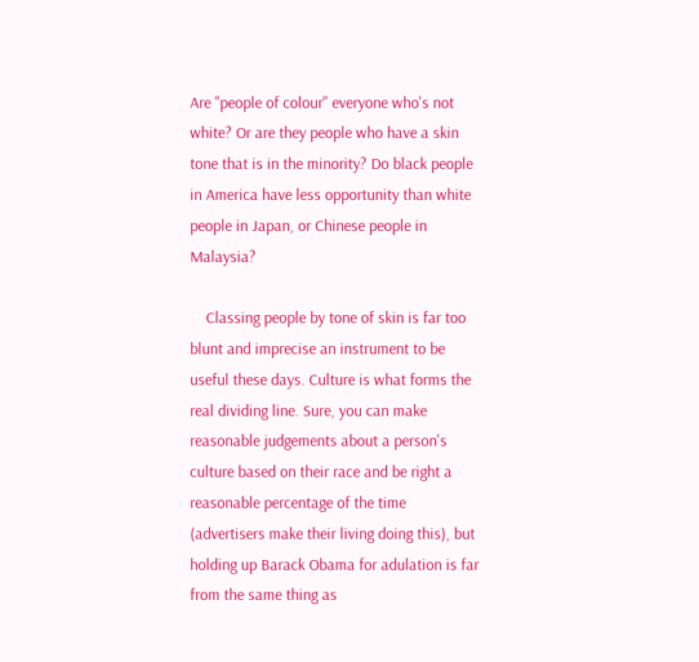Are "people of colour" everyone who's not white? Or are they people who have a skin tone that is in the minority? Do black people in America have less opportunity than white people in Japan, or Chinese people in Malaysia?

    Classing people by tone of skin is far too blunt and imprecise an instrument to be useful these days. Culture is what forms the real dividing line. Sure, you can make reasonable judgements about a person's culture based on their race and be right a reasonable percentage of the time (advertisers make their living doing this), but holding up Barack Obama for adulation is far from the same thing as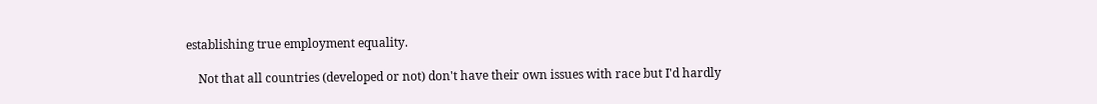establishing true employment equality.

    Not that all countries (developed or not) don't have their own issues with race but I'd hardly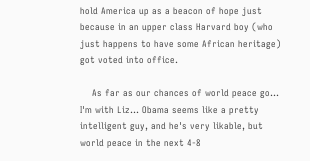hold America up as a beacon of hope just because in an upper class Harvard boy (who just happens to have some African heritage) got voted into office.

    As far as our chances of world peace go... I'm with Liz... Obama seems like a pretty intelligent guy, and he's very likable, but world peace in the next 4-8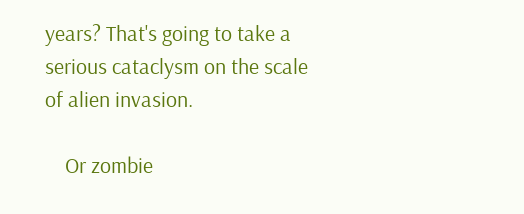years? That's going to take a serious cataclysm on the scale of alien invasion.

    Or zombie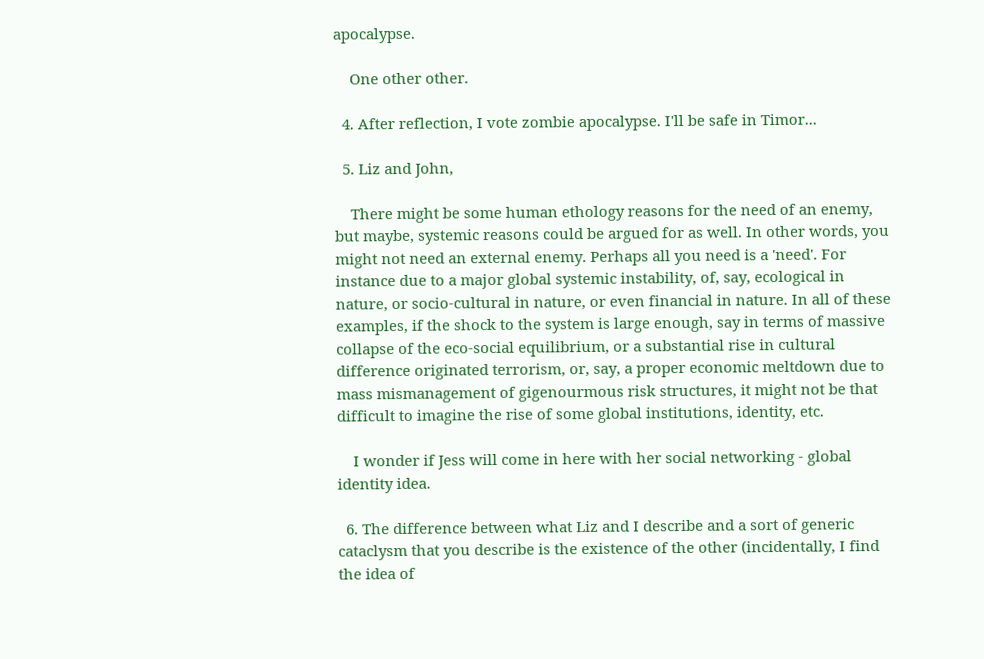apocalypse.

    One other other.

  4. After reflection, I vote zombie apocalypse. I'll be safe in Timor...

  5. Liz and John,

    There might be some human ethology reasons for the need of an enemy, but maybe, systemic reasons could be argued for as well. In other words, you might not need an external enemy. Perhaps all you need is a 'need'. For instance due to a major global systemic instability, of, say, ecological in nature, or socio-cultural in nature, or even financial in nature. In all of these examples, if the shock to the system is large enough, say in terms of massive collapse of the eco-social equilibrium, or a substantial rise in cultural difference originated terrorism, or, say, a proper economic meltdown due to mass mismanagement of gigenourmous risk structures, it might not be that difficult to imagine the rise of some global institutions, identity, etc.

    I wonder if Jess will come in here with her social networking - global identity idea.

  6. The difference between what Liz and I describe and a sort of generic cataclysm that you describe is the existence of the other (incidentally, I find the idea of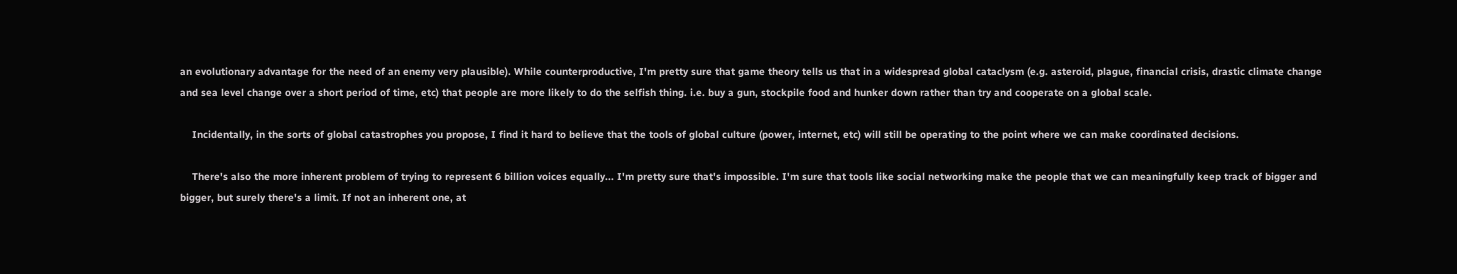an evolutionary advantage for the need of an enemy very plausible). While counterproductive, I'm pretty sure that game theory tells us that in a widespread global cataclysm (e.g. asteroid, plague, financial crisis, drastic climate change and sea level change over a short period of time, etc) that people are more likely to do the selfish thing. i.e. buy a gun, stockpile food and hunker down rather than try and cooperate on a global scale.

    Incidentally, in the sorts of global catastrophes you propose, I find it hard to believe that the tools of global culture (power, internet, etc) will still be operating to the point where we can make coordinated decisions.

    There's also the more inherent problem of trying to represent 6 billion voices equally... I'm pretty sure that's impossible. I'm sure that tools like social networking make the people that we can meaningfully keep track of bigger and bigger, but surely there's a limit. If not an inherent one, at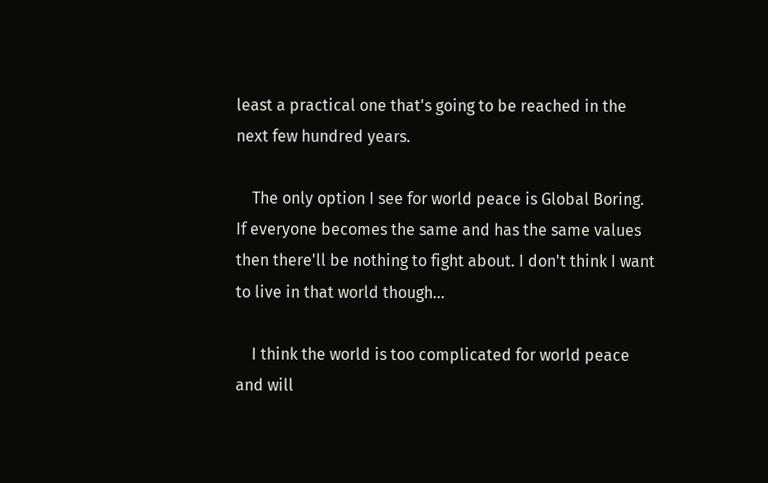least a practical one that's going to be reached in the next few hundred years.

    The only option I see for world peace is Global Boring. If everyone becomes the same and has the same values then there'll be nothing to fight about. I don't think I want to live in that world though...

    I think the world is too complicated for world peace and will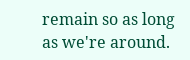remain so as long as we're around.